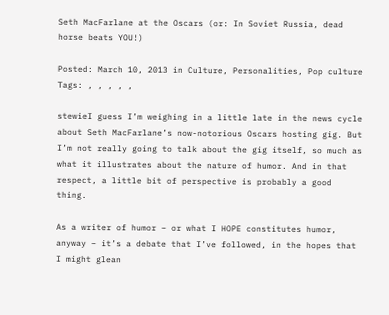Seth MacFarlane at the Oscars (or: In Soviet Russia, dead horse beats YOU!)

Posted: March 10, 2013 in Culture, Personalities, Pop culture
Tags: , , , , ,

stewieI guess I’m weighing in a little late in the news cycle about Seth MacFarlane’s now-notorious Oscars hosting gig. But I’m not really going to talk about the gig itself, so much as what it illustrates about the nature of humor. And in that respect, a little bit of perspective is probably a good thing.

As a writer of humor – or what I HOPE constitutes humor, anyway – it’s a debate that I’ve followed, in the hopes that I might glean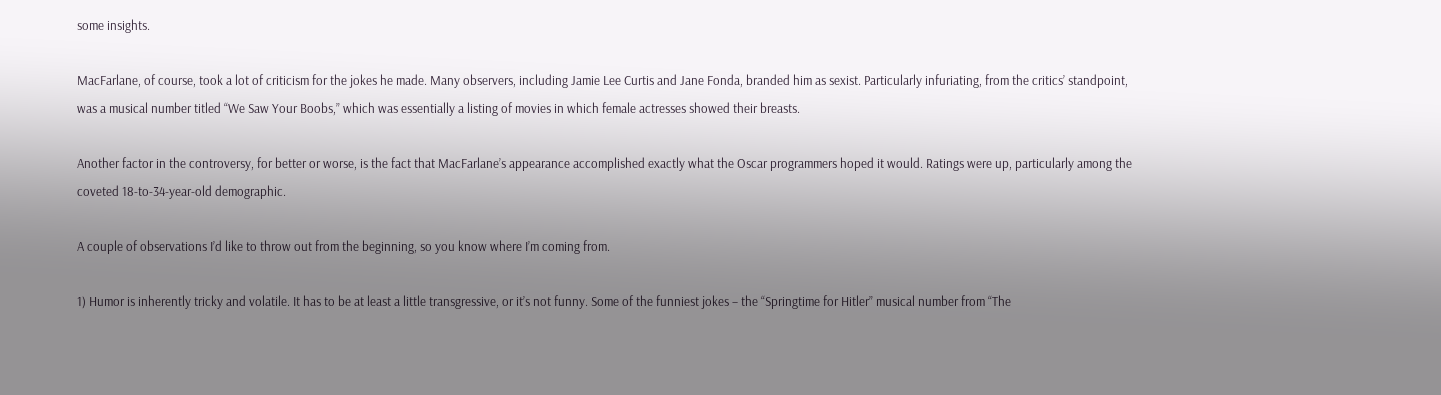some insights.

MacFarlane, of course, took a lot of criticism for the jokes he made. Many observers, including Jamie Lee Curtis and Jane Fonda, branded him as sexist. Particularly infuriating, from the critics’ standpoint, was a musical number titled “We Saw Your Boobs,” which was essentially a listing of movies in which female actresses showed their breasts.

Another factor in the controversy, for better or worse, is the fact that MacFarlane’s appearance accomplished exactly what the Oscar programmers hoped it would. Ratings were up, particularly among the coveted 18-to-34-year-old demographic.

A couple of observations I’d like to throw out from the beginning, so you know where I’m coming from.

1) Humor is inherently tricky and volatile. It has to be at least a little transgressive, or it’s not funny. Some of the funniest jokes – the “Springtime for Hitler” musical number from “The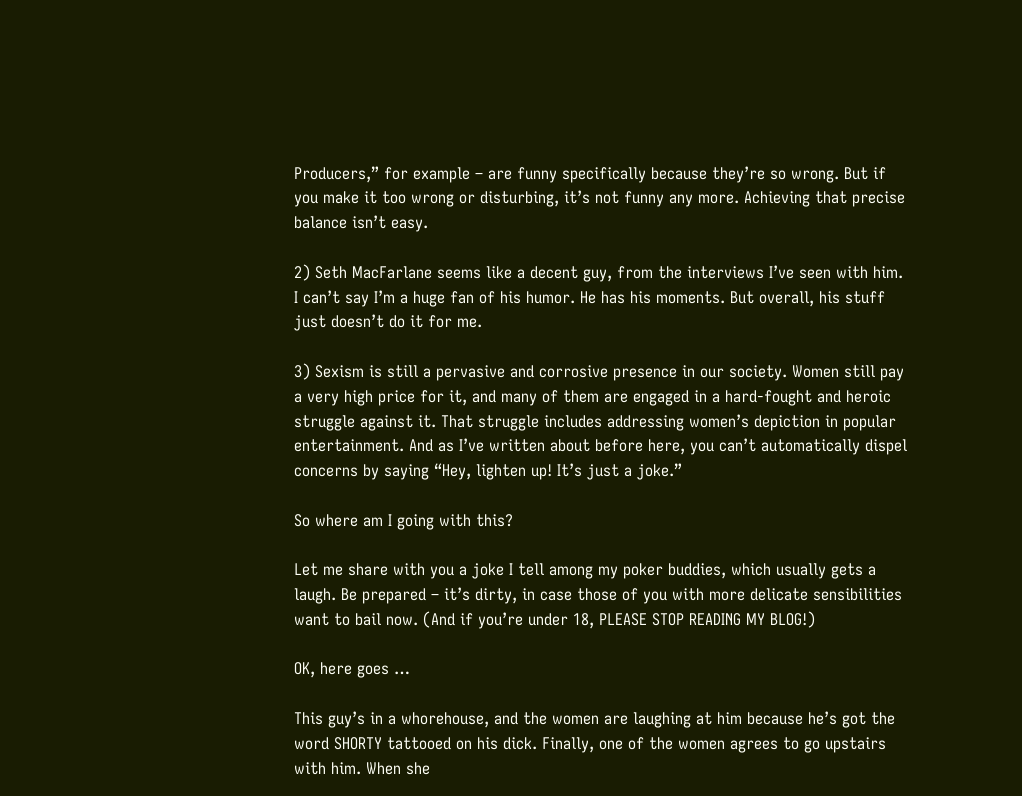Producers,” for example – are funny specifically because they’re so wrong. But if you make it too wrong or disturbing, it’s not funny any more. Achieving that precise balance isn’t easy.

2) Seth MacFarlane seems like a decent guy, from the interviews I’ve seen with him. I can’t say I’m a huge fan of his humor. He has his moments. But overall, his stuff just doesn’t do it for me.

3) Sexism is still a pervasive and corrosive presence in our society. Women still pay a very high price for it, and many of them are engaged in a hard-fought and heroic struggle against it. That struggle includes addressing women’s depiction in popular entertainment. And as I’ve written about before here, you can’t automatically dispel concerns by saying “Hey, lighten up! It’s just a joke.”

So where am I going with this?

Let me share with you a joke I tell among my poker buddies, which usually gets a laugh. Be prepared – it’s dirty, in case those of you with more delicate sensibilities want to bail now. (And if you’re under 18, PLEASE STOP READING MY BLOG!)

OK, here goes …

This guy’s in a whorehouse, and the women are laughing at him because he’s got the word SHORTY tattooed on his dick. Finally, one of the women agrees to go upstairs with him. When she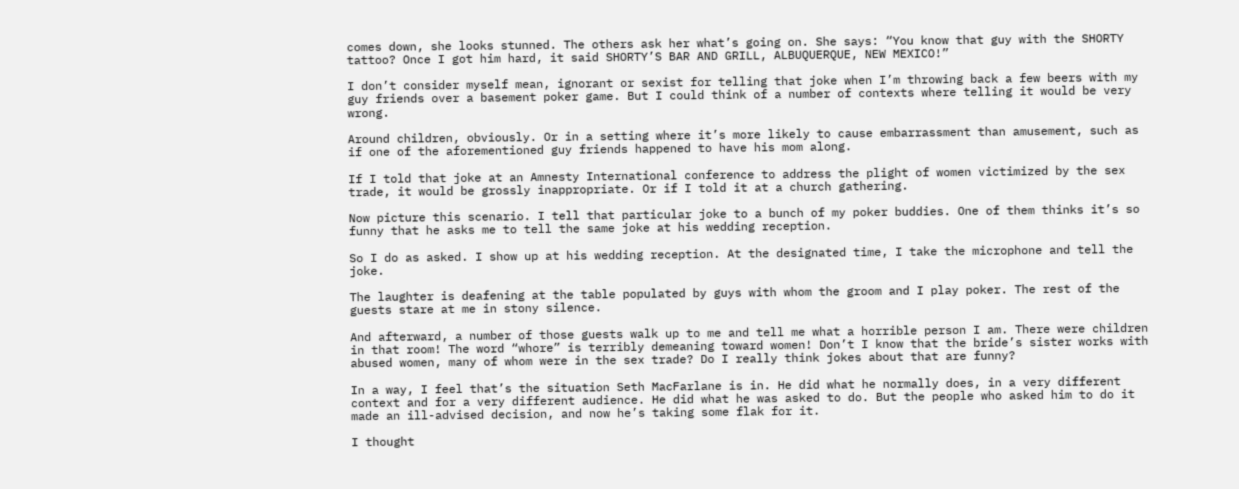comes down, she looks stunned. The others ask her what’s going on. She says: “You know that guy with the SHORTY tattoo? Once I got him hard, it said SHORTY’S BAR AND GRILL, ALBUQUERQUE, NEW MEXICO!”

I don’t consider myself mean, ignorant or sexist for telling that joke when I’m throwing back a few beers with my guy friends over a basement poker game. But I could think of a number of contexts where telling it would be very wrong.

Around children, obviously. Or in a setting where it’s more likely to cause embarrassment than amusement, such as if one of the aforementioned guy friends happened to have his mom along.

If I told that joke at an Amnesty International conference to address the plight of women victimized by the sex trade, it would be grossly inappropriate. Or if I told it at a church gathering.

Now picture this scenario. I tell that particular joke to a bunch of my poker buddies. One of them thinks it’s so funny that he asks me to tell the same joke at his wedding reception.

So I do as asked. I show up at his wedding reception. At the designated time, I take the microphone and tell the joke.

The laughter is deafening at the table populated by guys with whom the groom and I play poker. The rest of the guests stare at me in stony silence.

And afterward, a number of those guests walk up to me and tell me what a horrible person I am. There were children in that room! The word “whore” is terribly demeaning toward women! Don’t I know that the bride’s sister works with abused women, many of whom were in the sex trade? Do I really think jokes about that are funny?

In a way, I feel that’s the situation Seth MacFarlane is in. He did what he normally does, in a very different context and for a very different audience. He did what he was asked to do. But the people who asked him to do it made an ill-advised decision, and now he’s taking some flak for it.

I thought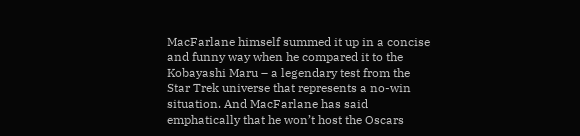MacFarlane himself summed it up in a concise and funny way when he compared it to the Kobayashi Maru – a legendary test from the Star Trek universe that represents a no-win situation. And MacFarlane has said emphatically that he won’t host the Oscars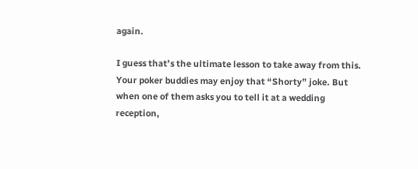again.

I guess that’s the ultimate lesson to take away from this. Your poker buddies may enjoy that “Shorty” joke. But when one of them asks you to tell it at a wedding reception,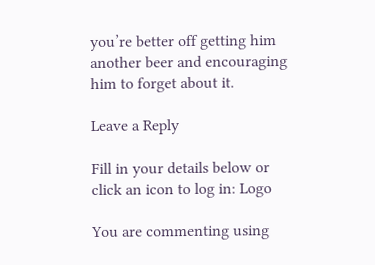you’re better off getting him another beer and encouraging him to forget about it.

Leave a Reply

Fill in your details below or click an icon to log in: Logo

You are commenting using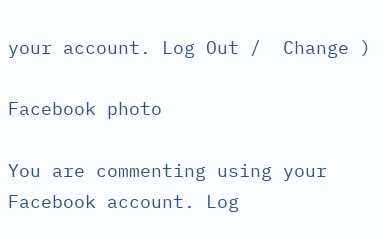your account. Log Out /  Change )

Facebook photo

You are commenting using your Facebook account. Log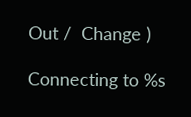Out /  Change )

Connecting to %s